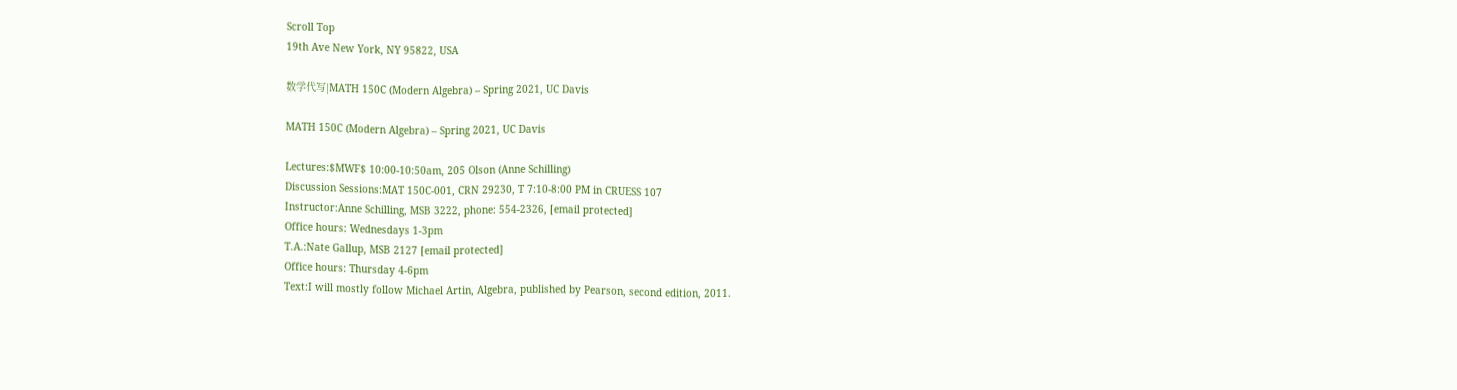Scroll Top
19th Ave New York, NY 95822, USA

数学代写|MATH 150C (Modern Algebra) – Spring 2021, UC Davis

MATH 150C (Modern Algebra) – Spring 2021, UC Davis

Lectures:$MWF$ 10:00-10:50am, 205 Olson (Anne Schilling)
Discussion Sessions:MAT 150C-001, CRN 29230, T 7:10-8:00 PM in CRUESS 107
Instructor:Anne Schilling, MSB 3222, phone: 554-2326, [email protected]
Office hours: Wednesdays 1-3pm
T.A.:Nate Gallup, MSB 2127 [email protected]
Office hours: Thursday 4-6pm
Text:I will mostly follow Michael Artin, Algebra, published by Pearson, second edition, 2011.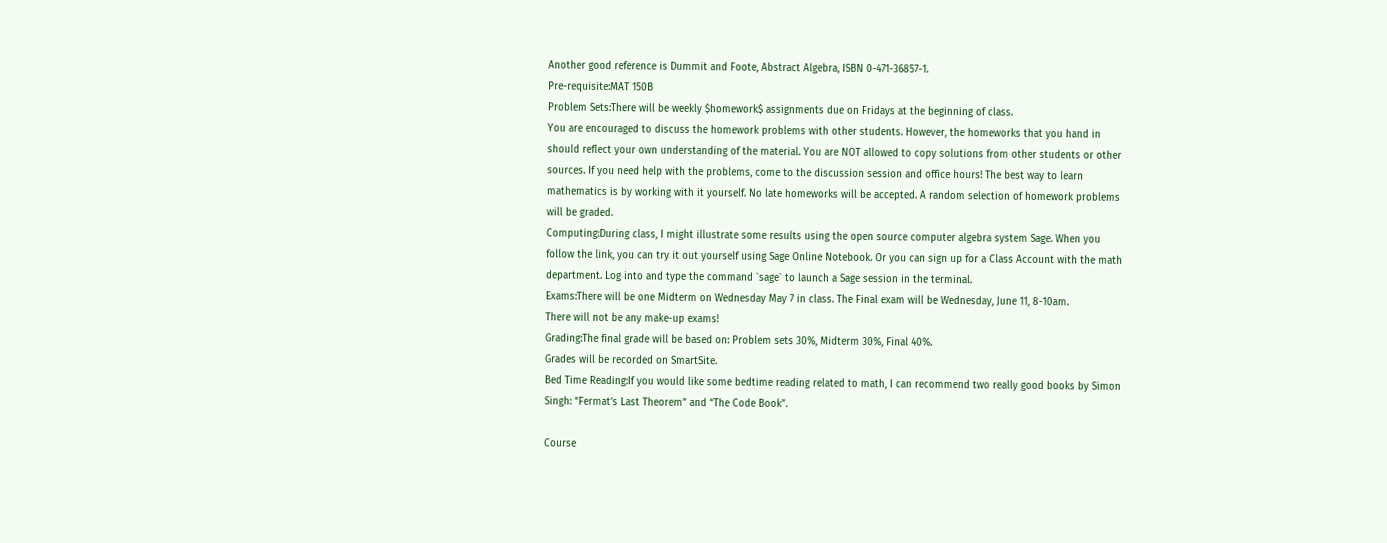Another good reference is Dummit and Foote, Abstract Algebra, ISBN 0-471-36857-1.
Pre-requisite:MAT 150B
Problem Sets:There will be weekly $homework$ assignments due on Fridays at the beginning of class.
You are encouraged to discuss the homework problems with other students. However, the homeworks that you hand in should reflect your own understanding of the material. You are NOT allowed to copy solutions from other students or other sources. If you need help with the problems, come to the discussion session and office hours! The best way to learn mathematics is by working with it yourself. No late homeworks will be accepted. A random selection of homework problems will be graded.
Computing:During class, I might illustrate some results using the open source computer algebra system Sage. When you follow the link, you can try it out yourself using Sage Online Notebook. Or you can sign up for a Class Account with the math department. Log into and type the command `sage` to launch a Sage session in the terminal.
Exams:There will be one Midterm on Wednesday May 7 in class. The Final exam will be Wednesday, June 11, 8-10am.
There will not be any make-up exams!
Grading:The final grade will be based on: Problem sets 30%, Midterm 30%, Final 40%.
Grades will be recorded on SmartSite.
Bed Time Reading:If you would like some bedtime reading related to math, I can recommend two really good books by Simon Singh: “Fermat’s Last Theorem” and “The Code Book”.

Course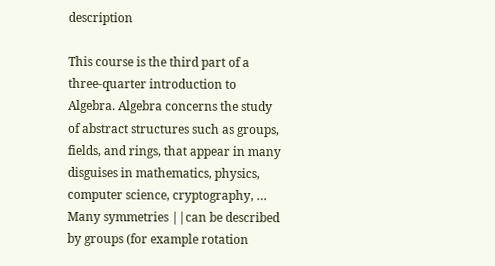description

This course is the third part of a three-quarter introduction to Algebra. Algebra concerns the study of abstract structures such as groups, fields, and rings, that appear in many disguises in mathematics, physics, computer science, cryptography, … Many symmetries ||can be described by groups (for example rotation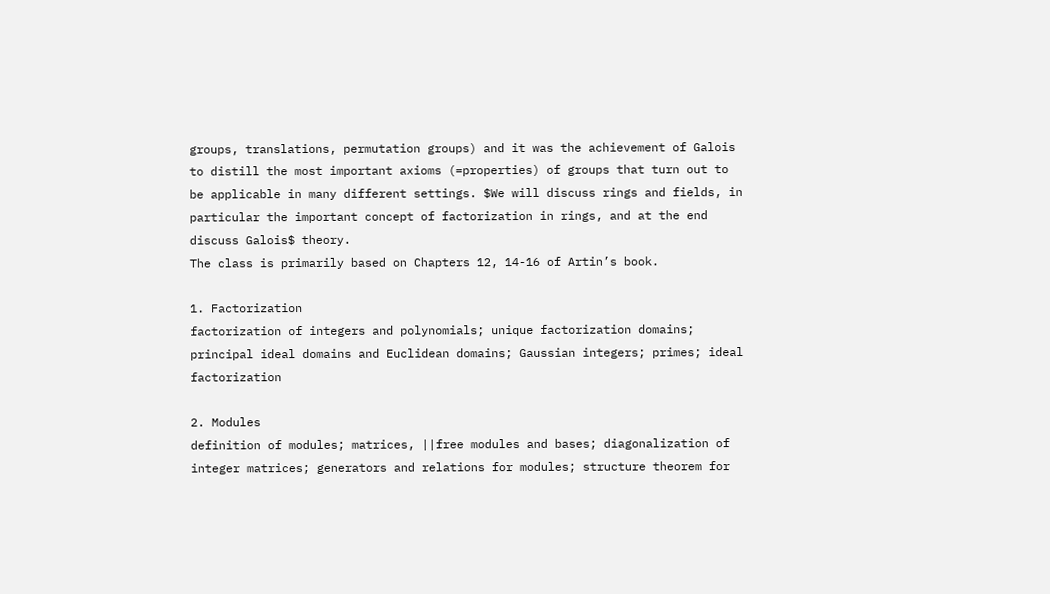groups, translations, permutation groups) and it was the achievement of Galois to distill the most important axioms (=properties) of groups that turn out to be applicable in many different settings. $We will discuss rings and fields, in particular the important concept of factorization in rings, and at the end discuss Galois$ theory.
The class is primarily based on Chapters 12, 14-16 of Artin’s book.

1. Factorization
factorization of integers and polynomials; unique factorization domains; principal ideal domains and Euclidean domains; Gaussian integers; primes; ideal factorization

2. Modules
definition of modules; matrices, ||free modules and bases; diagonalization of integer matrices; generators and relations for modules; structure theorem for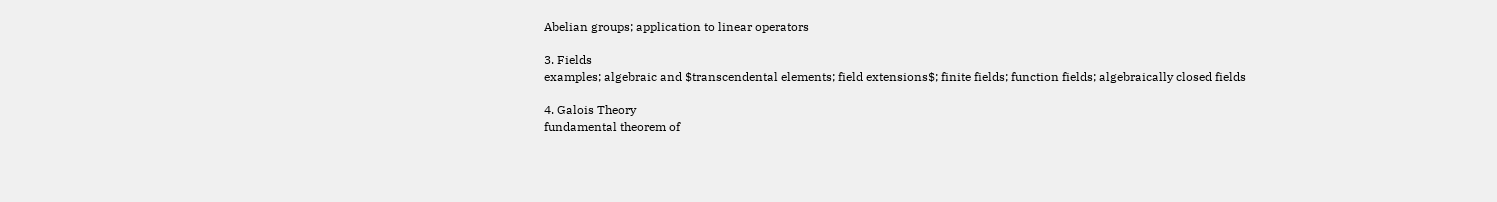Abelian groups; application to linear operators

3. Fields
examples; algebraic and $transcendental elements; field extensions$; finite fields; function fields; algebraically closed fields

4. Galois Theory
fundamental theorem of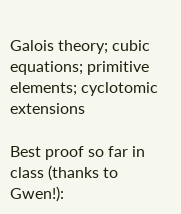Galois theory; cubic equations; primitive elements; cyclotomic extensions

Best proof so far in class (thanks to Gwen!):